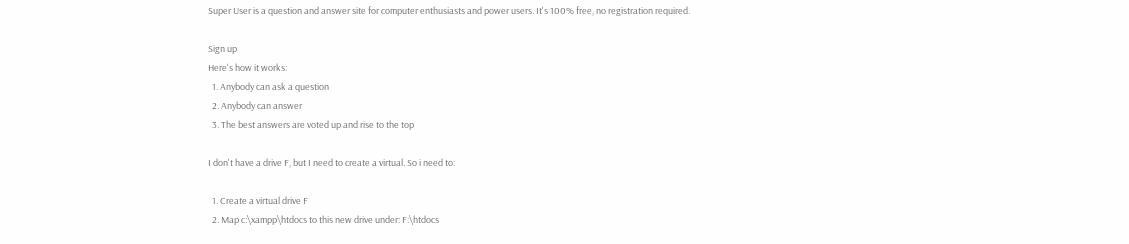Super User is a question and answer site for computer enthusiasts and power users. It's 100% free, no registration required.

Sign up
Here's how it works:
  1. Anybody can ask a question
  2. Anybody can answer
  3. The best answers are voted up and rise to the top

I don't have a drive F, but I need to create a virtual. So i need to:

  1. Create a virtual drive F
  2. Map c:\xampp\htdocs to this new drive under: F:\htdocs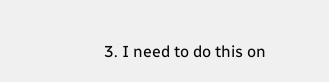3. I need to do this on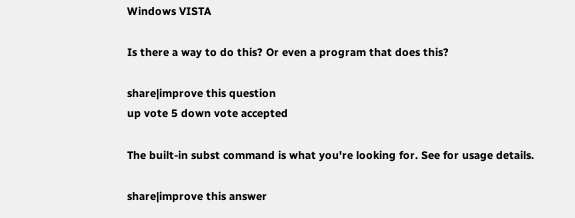Windows VISTA

Is there a way to do this? Or even a program that does this?

share|improve this question
up vote 5 down vote accepted

The built-in subst command is what you're looking for. See for usage details.

share|improve this answer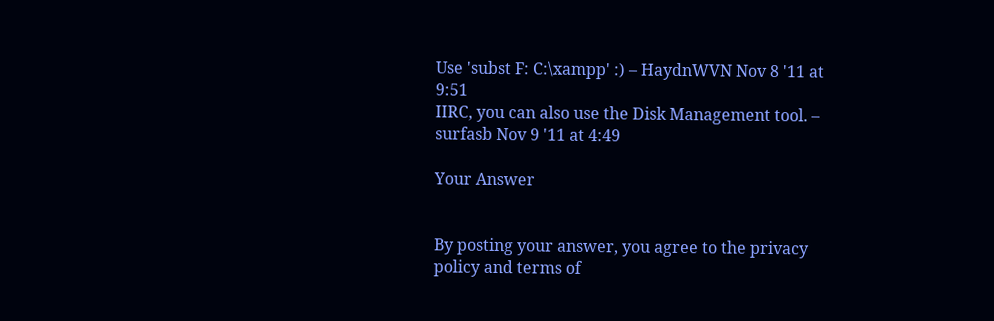Use 'subst F: C:\xampp' :) – HaydnWVN Nov 8 '11 at 9:51
IIRC, you can also use the Disk Management tool. – surfasb Nov 9 '11 at 4:49

Your Answer


By posting your answer, you agree to the privacy policy and terms of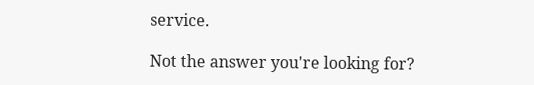service.

Not the answer you're looking for?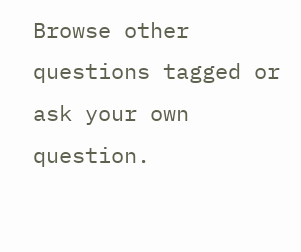Browse other questions tagged or ask your own question.